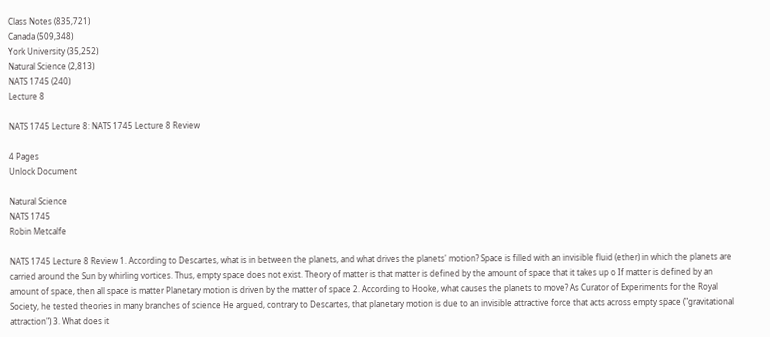Class Notes (835,721)
Canada (509,348)
York University (35,252)
Natural Science (2,813)
NATS 1745 (240)
Lecture 8

NATS 1745 Lecture 8: NATS 1745 Lecture 8 Review

4 Pages
Unlock Document

Natural Science
NATS 1745
Robin Metcalfe

NATS 1745 Lecture 8 Review 1. According to Descartes, what is in between the planets, and what drives the planets' motion? Space is filled with an invisible fluid (ether) in which the planets are carried around the Sun by whirling vortices. Thus, empty space does not exist. Theory of matter is that matter is defined by the amount of space that it takes up o If matter is defined by an amount of space, then all space is matter Planetary motion is driven by the matter of space 2. According to Hooke, what causes the planets to move? As Curator of Experiments for the Royal Society, he tested theories in many branches of science He argued, contrary to Descartes, that planetary motion is due to an invisible attractive force that acts across empty space ("gravitational attraction") 3. What does it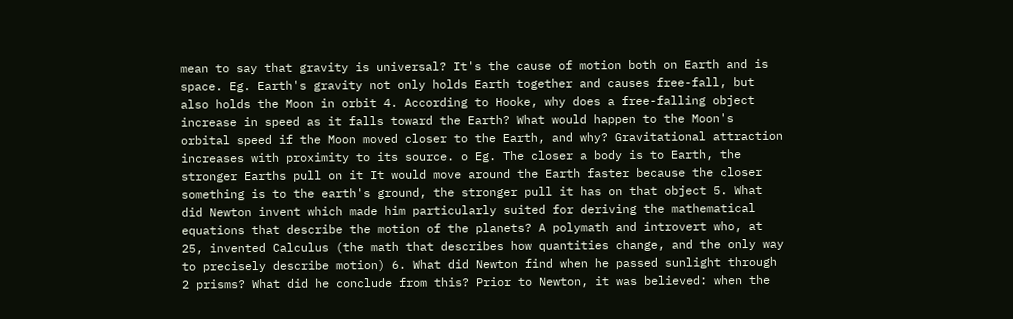mean to say that gravity is universal? It's the cause of motion both on Earth and is space. Eg. Earth's gravity not only holds Earth together and causes free-fall, but also holds the Moon in orbit 4. According to Hooke, why does a free-falling object increase in speed as it falls toward the Earth? What would happen to the Moon's orbital speed if the Moon moved closer to the Earth, and why? Gravitational attraction increases with proximity to its source. o Eg. The closer a body is to Earth, the stronger Earths pull on it It would move around the Earth faster because the closer something is to the earth's ground, the stronger pull it has on that object 5. What did Newton invent which made him particularly suited for deriving the mathematical equations that describe the motion of the planets? A polymath and introvert who, at 25, invented Calculus (the math that describes how quantities change, and the only way to precisely describe motion) 6. What did Newton find when he passed sunlight through 2 prisms? What did he conclude from this? Prior to Newton, it was believed: when the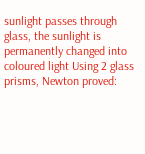sunlight passes through glass, the sunlight is permanently changed into coloured light Using 2 glass prisms, Newton proved: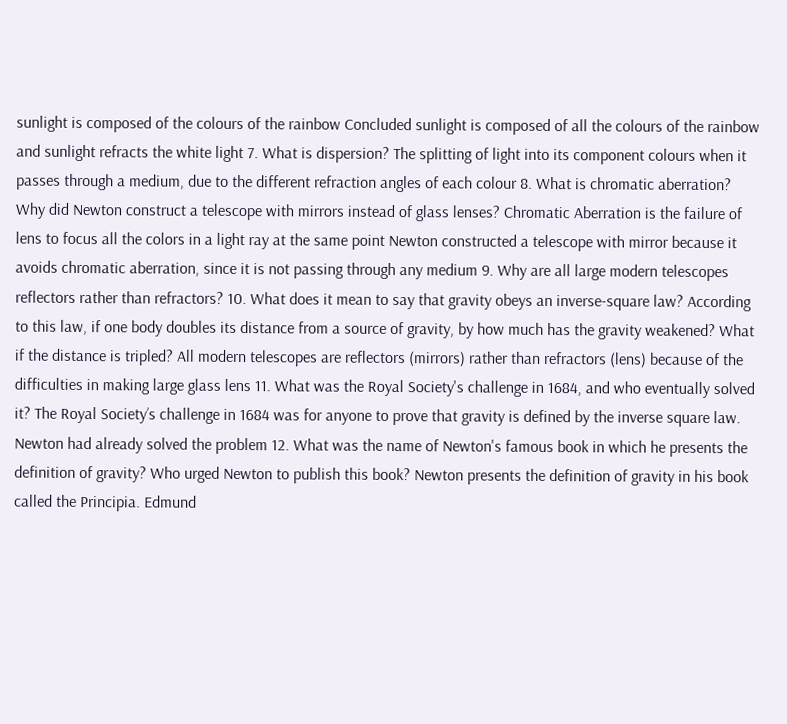sunlight is composed of the colours of the rainbow Concluded sunlight is composed of all the colours of the rainbow and sunlight refracts the white light 7. What is dispersion? The splitting of light into its component colours when it passes through a medium, due to the different refraction angles of each colour 8. What is chromatic aberration? Why did Newton construct a telescope with mirrors instead of glass lenses? Chromatic Aberration is the failure of lens to focus all the colors in a light ray at the same point Newton constructed a telescope with mirror because it avoids chromatic aberration, since it is not passing through any medium 9. Why are all large modern telescopes reflectors rather than refractors? 10. What does it mean to say that gravity obeys an inverse-square law? According to this law, if one body doubles its distance from a source of gravity, by how much has the gravity weakened? What if the distance is tripled? All modern telescopes are reflectors (mirrors) rather than refractors (lens) because of the difficulties in making large glass lens 11. What was the Royal Society's challenge in 1684, and who eventually solved it? The Royal Society’s challenge in 1684 was for anyone to prove that gravity is defined by the inverse square law. Newton had already solved the problem 12. What was the name of Newton's famous book in which he presents the definition of gravity? Who urged Newton to publish this book? Newton presents the definition of gravity in his book called the Principia. Edmund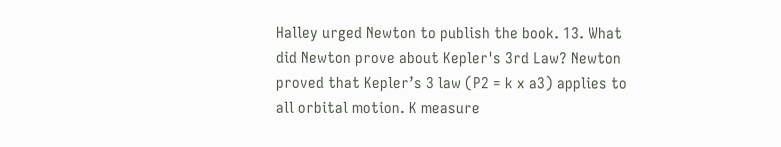Halley urged Newton to publish the book. 13. What did Newton prove about Kepler's 3rd Law? Newton proved that Kepler’s 3 law (P2 = k x a3) applies to all orbital motion. K measure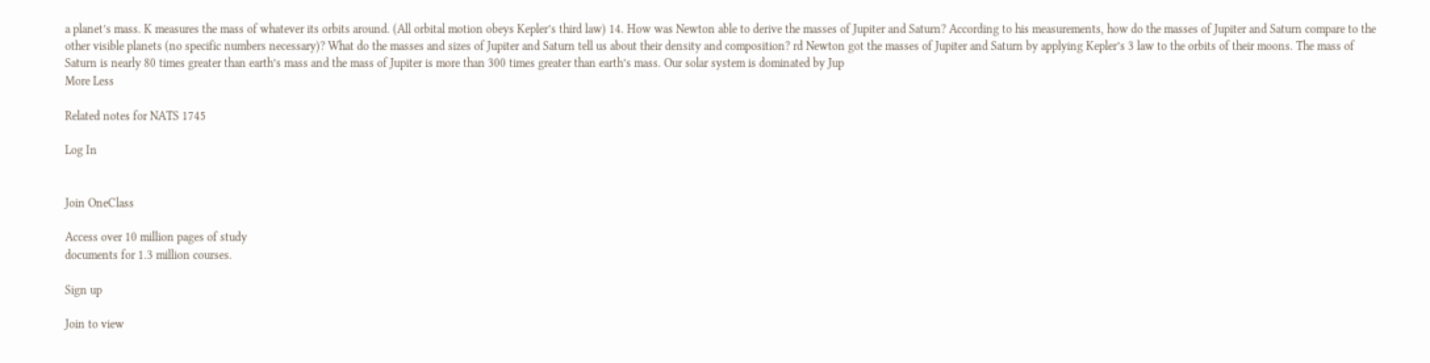a planet’s mass. K measures the mass of whatever its orbits around. (All orbital motion obeys Kepler’s third law) 14. How was Newton able to derive the masses of Jupiter and Saturn? According to his measurements, how do the masses of Jupiter and Saturn compare to the other visible planets (no specific numbers necessary)? What do the masses and sizes of Jupiter and Saturn tell us about their density and composition? rd Newton got the masses of Jupiter and Saturn by applying Kepler’s 3 law to the orbits of their moons. The mass of Saturn is nearly 80 times greater than earth’s mass and the mass of Jupiter is more than 300 times greater than earth’s mass. Our solar system is dominated by Jup
More Less

Related notes for NATS 1745

Log In


Join OneClass

Access over 10 million pages of study
documents for 1.3 million courses.

Sign up

Join to view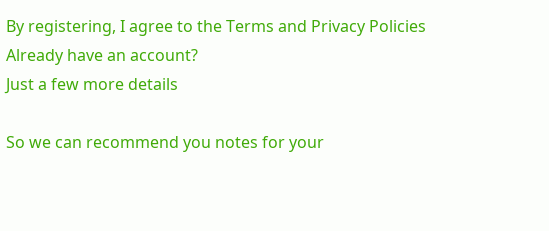By registering, I agree to the Terms and Privacy Policies
Already have an account?
Just a few more details

So we can recommend you notes for your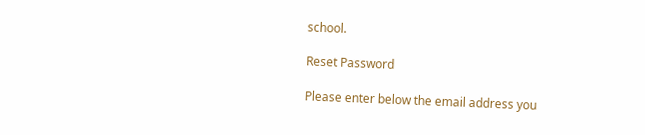school.

Reset Password

Please enter below the email address you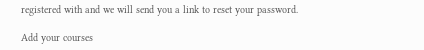registered with and we will send you a link to reset your password.

Add your courses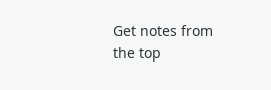Get notes from the top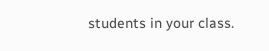students in your class.